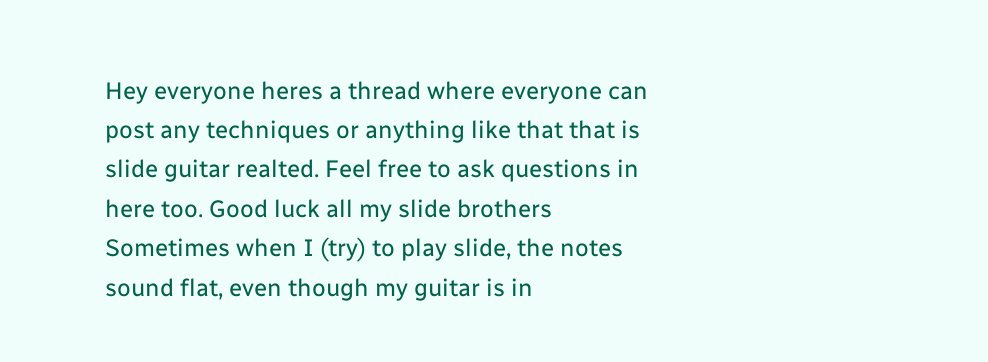Hey everyone heres a thread where everyone can post any techniques or anything like that that is slide guitar realted. Feel free to ask questions in here too. Good luck all my slide brothers
Sometimes when I (try) to play slide, the notes sound flat, even though my guitar is in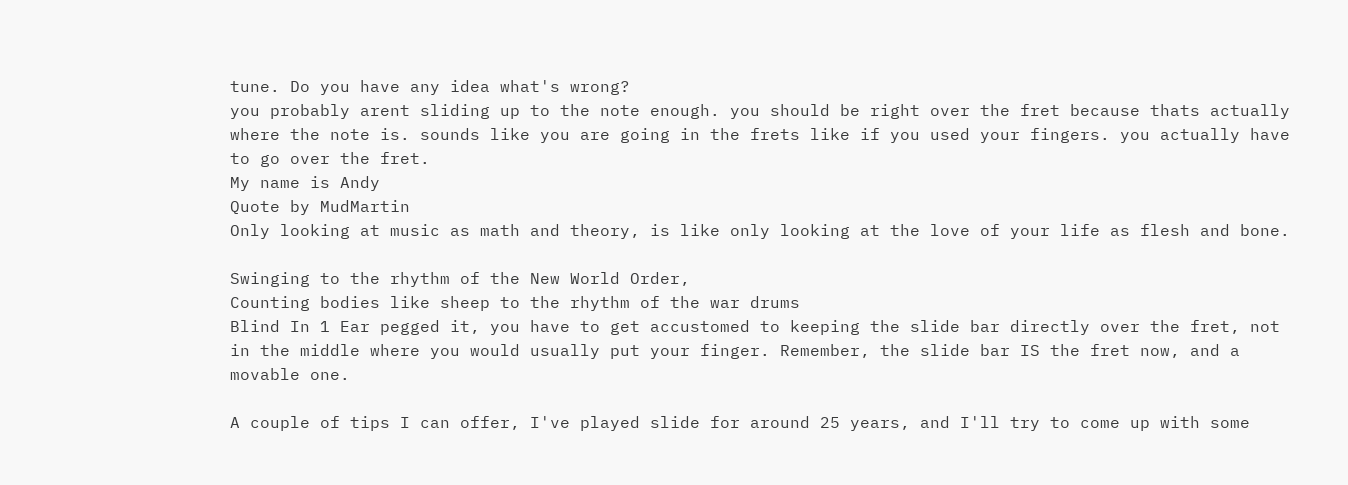tune. Do you have any idea what's wrong?
you probably arent sliding up to the note enough. you should be right over the fret because thats actually where the note is. sounds like you are going in the frets like if you used your fingers. you actually have to go over the fret.
My name is Andy
Quote by MudMartin
Only looking at music as math and theory, is like only looking at the love of your life as flesh and bone.

Swinging to the rhythm of the New World Order,
Counting bodies like sheep to the rhythm of the war drums
Blind In 1 Ear pegged it, you have to get accustomed to keeping the slide bar directly over the fret, not in the middle where you would usually put your finger. Remember, the slide bar IS the fret now, and a movable one.

A couple of tips I can offer, I've played slide for around 25 years, and I'll try to come up with some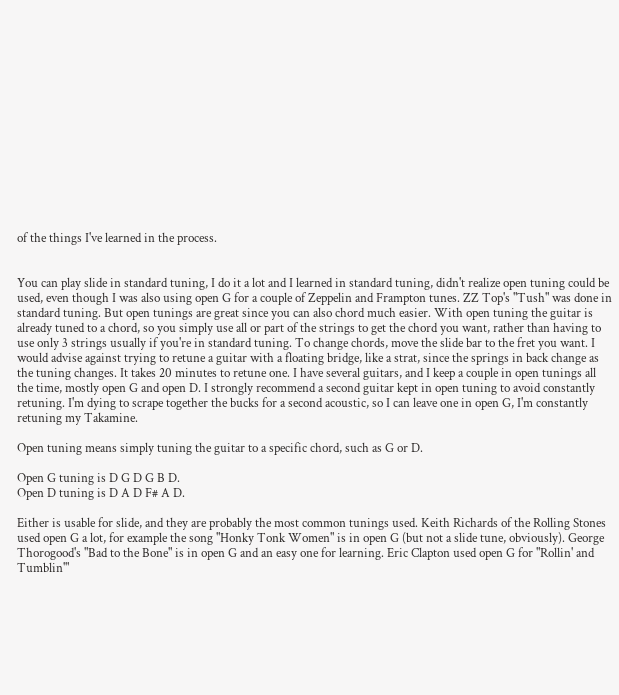of the things I've learned in the process.


You can play slide in standard tuning, I do it a lot and I learned in standard tuning, didn't realize open tuning could be used, even though I was also using open G for a couple of Zeppelin and Frampton tunes. ZZ Top's "Tush" was done in standard tuning. But open tunings are great since you can also chord much easier. With open tuning the guitar is already tuned to a chord, so you simply use all or part of the strings to get the chord you want, rather than having to use only 3 strings usually if you're in standard tuning. To change chords, move the slide bar to the fret you want. I would advise against trying to retune a guitar with a floating bridge, like a strat, since the springs in back change as the tuning changes. It takes 20 minutes to retune one. I have several guitars, and I keep a couple in open tunings all the time, mostly open G and open D. I strongly recommend a second guitar kept in open tuning to avoid constantly retuning. I'm dying to scrape together the bucks for a second acoustic, so I can leave one in open G, I'm constantly retuning my Takamine.

Open tuning means simply tuning the guitar to a specific chord, such as G or D.

Open G tuning is D G D G B D.
Open D tuning is D A D F# A D.

Either is usable for slide, and they are probably the most common tunings used. Keith Richards of the Rolling Stones used open G a lot, for example the song "Honky Tonk Women" is in open G (but not a slide tune, obviously). George Thorogood's "Bad to the Bone" is in open G and an easy one for learning. Eric Clapton used open G for "Rollin' and Tumblin'"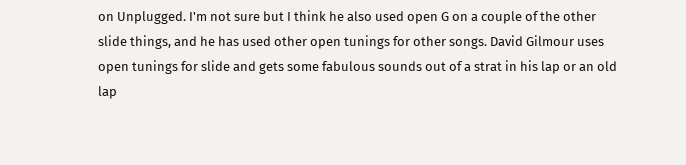on Unplugged. I'm not sure but I think he also used open G on a couple of the other slide things, and he has used other open tunings for other songs. David Gilmour uses open tunings for slide and gets some fabulous sounds out of a strat in his lap or an old lap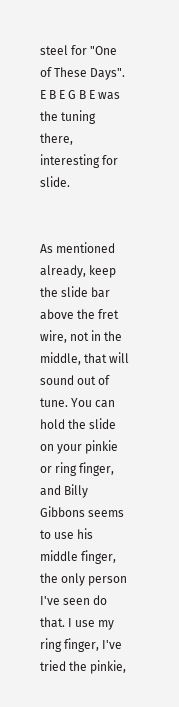steel for "One of These Days". E B E G B E was the tuning there, interesting for slide.


As mentioned already, keep the slide bar above the fret wire, not in the middle, that will sound out of tune. You can hold the slide on your pinkie or ring finger, and Billy Gibbons seems to use his middle finger, the only person I've seen do that. I use my ring finger, I've tried the pinkie,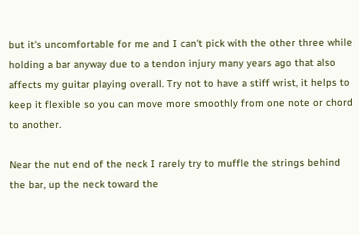but it's uncomfortable for me and I can't pick with the other three while holding a bar anyway due to a tendon injury many years ago that also affects my guitar playing overall. Try not to have a stiff wrist, it helps to keep it flexible so you can move more smoothly from one note or chord to another.

Near the nut end of the neck I rarely try to muffle the strings behind the bar, up the neck toward the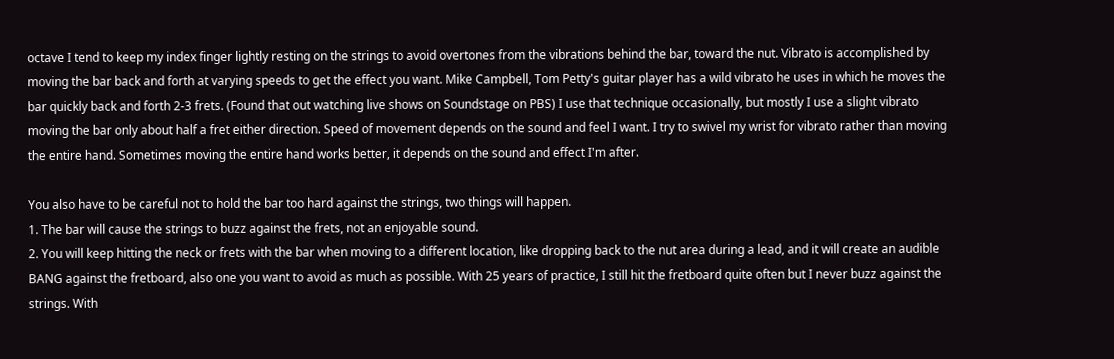octave I tend to keep my index finger lightly resting on the strings to avoid overtones from the vibrations behind the bar, toward the nut. Vibrato is accomplished by moving the bar back and forth at varying speeds to get the effect you want. Mike Campbell, Tom Petty's guitar player has a wild vibrato he uses in which he moves the bar quickly back and forth 2-3 frets. (Found that out watching live shows on Soundstage on PBS) I use that technique occasionally, but mostly I use a slight vibrato moving the bar only about half a fret either direction. Speed of movement depends on the sound and feel I want. I try to swivel my wrist for vibrato rather than moving the entire hand. Sometimes moving the entire hand works better, it depends on the sound and effect I'm after.

You also have to be careful not to hold the bar too hard against the strings, two things will happen.
1. The bar will cause the strings to buzz against the frets, not an enjoyable sound.
2. You will keep hitting the neck or frets with the bar when moving to a different location, like dropping back to the nut area during a lead, and it will create an audible BANG against the fretboard, also one you want to avoid as much as possible. With 25 years of practice, I still hit the fretboard quite often but I never buzz against the strings. With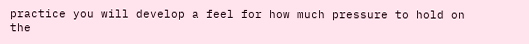practice you will develop a feel for how much pressure to hold on the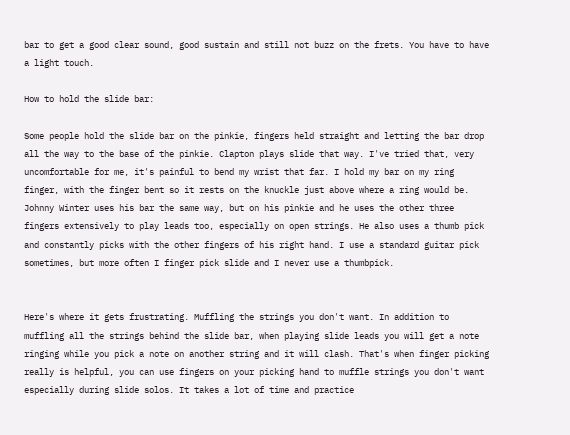bar to get a good clear sound, good sustain and still not buzz on the frets. You have to have a light touch.

How to hold the slide bar:

Some people hold the slide bar on the pinkie, fingers held straight and letting the bar drop all the way to the base of the pinkie. Clapton plays slide that way. I've tried that, very uncomfortable for me, it's painful to bend my wrist that far. I hold my bar on my ring finger, with the finger bent so it rests on the knuckle just above where a ring would be. Johnny Winter uses his bar the same way, but on his pinkie and he uses the other three fingers extensively to play leads too, especially on open strings. He also uses a thumb pick and constantly picks with the other fingers of his right hand. I use a standard guitar pick sometimes, but more often I finger pick slide and I never use a thumbpick.


Here's where it gets frustrating. Muffling the strings you don't want. In addition to muffling all the strings behind the slide bar, when playing slide leads you will get a note ringing while you pick a note on another string and it will clash. That's when finger picking really is helpful, you can use fingers on your picking hand to muffle strings you don't want especially during slide solos. It takes a lot of time and practice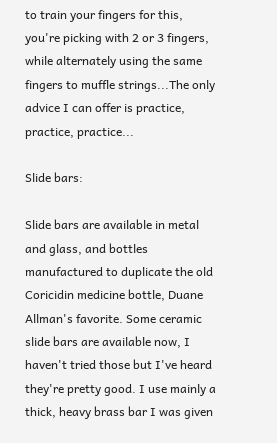to train your fingers for this, you're picking with 2 or 3 fingers, while alternately using the same fingers to muffle strings...The only advice I can offer is practice, practice, practice...

Slide bars:

Slide bars are available in metal and glass, and bottles manufactured to duplicate the old Coricidin medicine bottle, Duane Allman's favorite. Some ceramic slide bars are available now, I haven't tried those but I've heard they're pretty good. I use mainly a thick, heavy brass bar I was given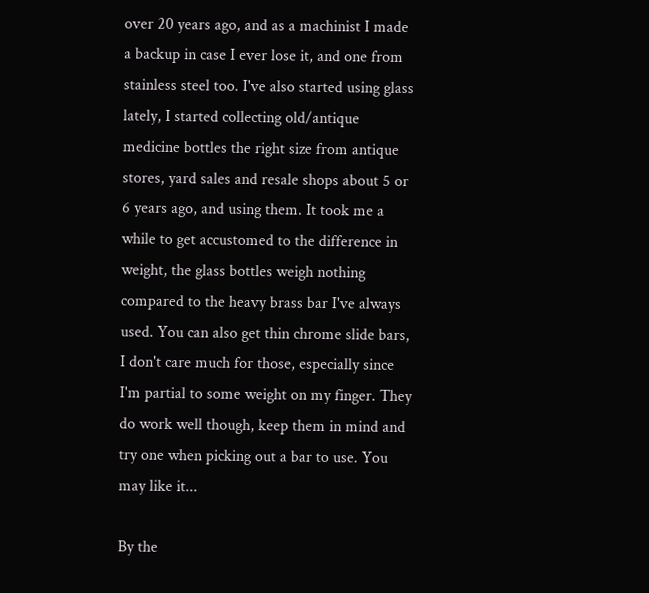over 20 years ago, and as a machinist I made a backup in case I ever lose it, and one from stainless steel too. I've also started using glass lately, I started collecting old/antique medicine bottles the right size from antique stores, yard sales and resale shops about 5 or 6 years ago, and using them. It took me a while to get accustomed to the difference in weight, the glass bottles weigh nothing compared to the heavy brass bar I've always used. You can also get thin chrome slide bars, I don't care much for those, especially since I'm partial to some weight on my finger. They do work well though, keep them in mind and try one when picking out a bar to use. You may like it...

By the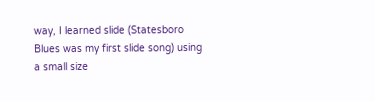way, I learned slide (Statesboro Blues was my first slide song) using a small size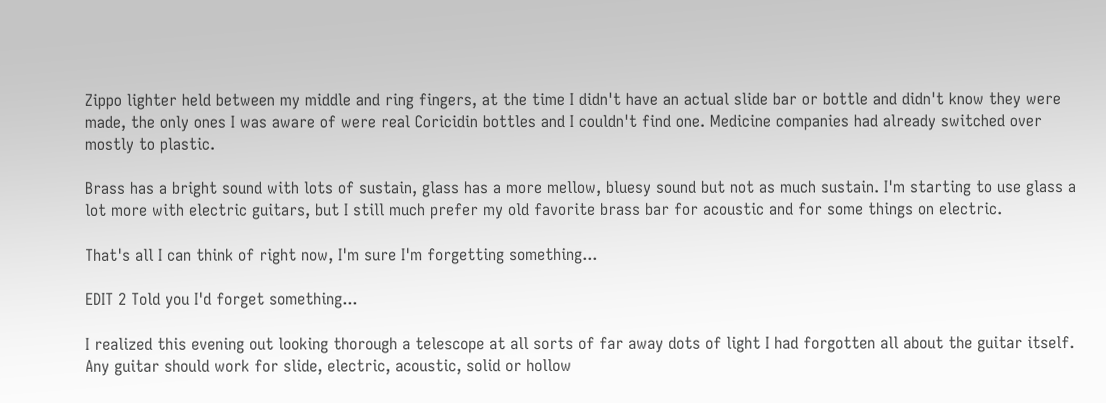Zippo lighter held between my middle and ring fingers, at the time I didn't have an actual slide bar or bottle and didn't know they were made, the only ones I was aware of were real Coricidin bottles and I couldn't find one. Medicine companies had already switched over mostly to plastic.

Brass has a bright sound with lots of sustain, glass has a more mellow, bluesy sound but not as much sustain. I'm starting to use glass a lot more with electric guitars, but I still much prefer my old favorite brass bar for acoustic and for some things on electric.

That's all I can think of right now, I'm sure I'm forgetting something...

EDIT 2 Told you I'd forget something...

I realized this evening out looking thorough a telescope at all sorts of far away dots of light I had forgotten all about the guitar itself. Any guitar should work for slide, electric, acoustic, solid or hollow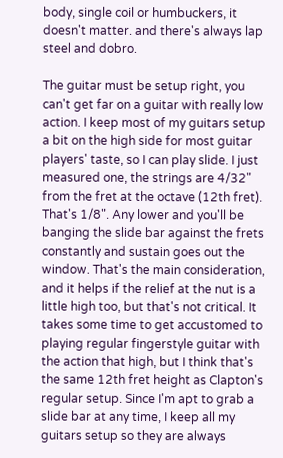body, single coil or humbuckers, it doesn't matter. and there's always lap steel and dobro.

The guitar must be setup right, you can't get far on a guitar with really low action. I keep most of my guitars setup a bit on the high side for most guitar players' taste, so I can play slide. I just measured one, the strings are 4/32" from the fret at the octave (12th fret). That's 1/8". Any lower and you'll be banging the slide bar against the frets constantly and sustain goes out the window. That's the main consideration, and it helps if the relief at the nut is a little high too, but that's not critical. It takes some time to get accustomed to playing regular fingerstyle guitar with the action that high, but I think that's the same 12th fret height as Clapton's regular setup. Since I'm apt to grab a slide bar at any time, I keep all my guitars setup so they are always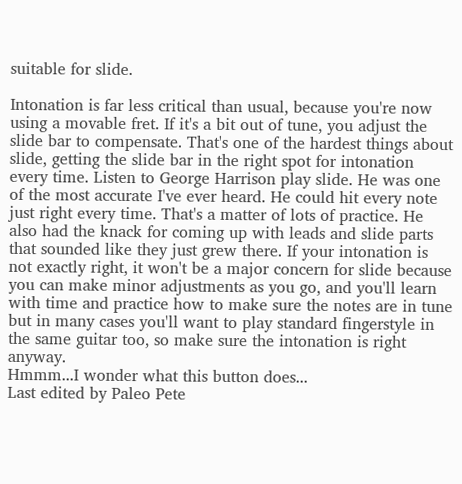suitable for slide.

Intonation is far less critical than usual, because you're now using a movable fret. If it's a bit out of tune, you adjust the slide bar to compensate. That's one of the hardest things about slide, getting the slide bar in the right spot for intonation every time. Listen to George Harrison play slide. He was one of the most accurate I've ever heard. He could hit every note just right every time. That's a matter of lots of practice. He also had the knack for coming up with leads and slide parts that sounded like they just grew there. If your intonation is not exactly right, it won't be a major concern for slide because you can make minor adjustments as you go, and you'll learn with time and practice how to make sure the notes are in tune but in many cases you'll want to play standard fingerstyle in the same guitar too, so make sure the intonation is right anyway.
Hmmm...I wonder what this button does...
Last edited by Paleo Pete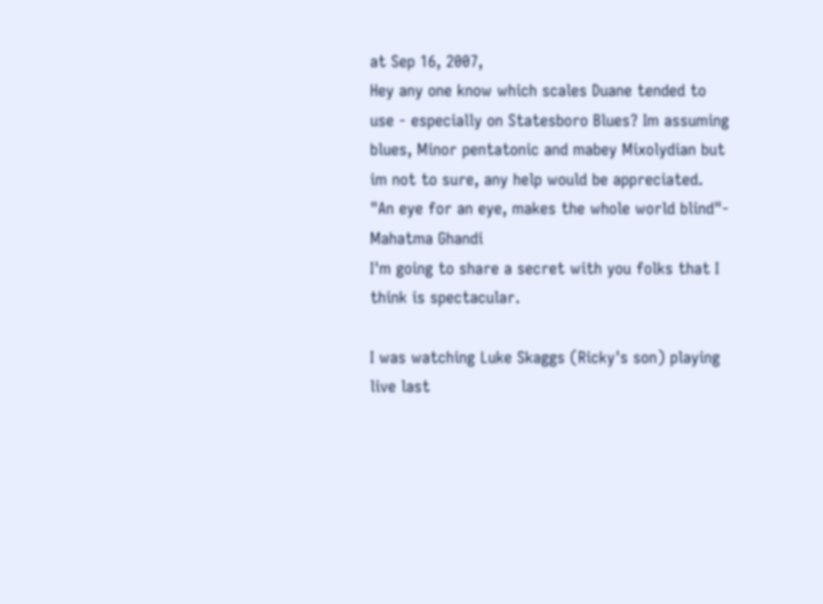at Sep 16, 2007,
Hey any one know which scales Duane tended to use - especially on Statesboro Blues? Im assuming blues, Minor pentatonic and mabey Mixolydian but im not to sure, any help would be appreciated.
"An eye for an eye, makes the whole world blind"- Mahatma Ghandi
I'm going to share a secret with you folks that I think is spectacular.

I was watching Luke Skaggs (Ricky's son) playing live last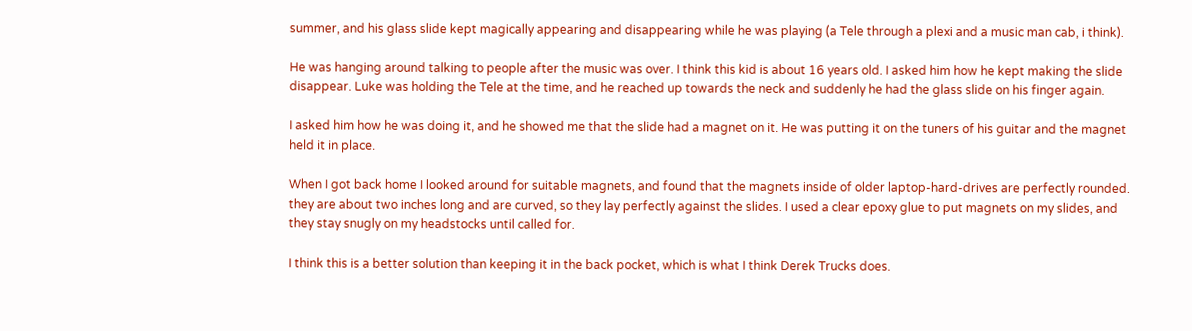summer, and his glass slide kept magically appearing and disappearing while he was playing (a Tele through a plexi and a music man cab, i think).

He was hanging around talking to people after the music was over. I think this kid is about 16 years old. I asked him how he kept making the slide disappear. Luke was holding the Tele at the time, and he reached up towards the neck and suddenly he had the glass slide on his finger again.

I asked him how he was doing it, and he showed me that the slide had a magnet on it. He was putting it on the tuners of his guitar and the magnet held it in place.

When I got back home I looked around for suitable magnets, and found that the magnets inside of older laptop-hard-drives are perfectly rounded. they are about two inches long and are curved, so they lay perfectly against the slides. I used a clear epoxy glue to put magnets on my slides, and they stay snugly on my headstocks until called for.

I think this is a better solution than keeping it in the back pocket, which is what I think Derek Trucks does.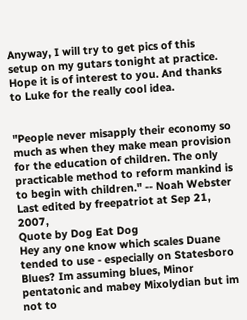Anyway, I will try to get pics of this setup on my gutars tonight at practice. Hope it is of interest to you. And thanks to Luke for the really cool idea.


"People never misapply their economy so much as when they make mean provision for the education of children. The only practicable method to reform mankind is to begin with children." -- Noah Webster
Last edited by freepatriot at Sep 21, 2007,
Quote by Dog Eat Dog
Hey any one know which scales Duane tended to use - especially on Statesboro Blues? Im assuming blues, Minor pentatonic and mabey Mixolydian but im not to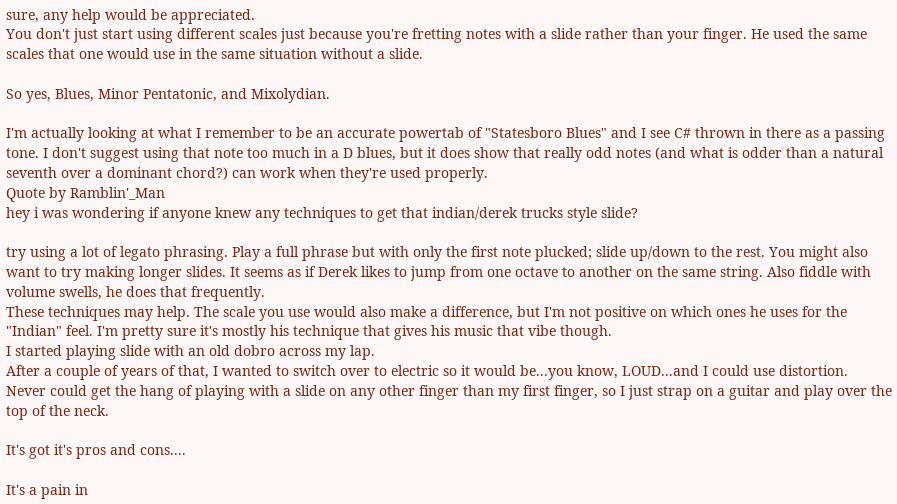sure, any help would be appreciated.
You don't just start using different scales just because you're fretting notes with a slide rather than your finger. He used the same scales that one would use in the same situation without a slide.

So yes, Blues, Minor Pentatonic, and Mixolydian.

I'm actually looking at what I remember to be an accurate powertab of "Statesboro Blues" and I see C# thrown in there as a passing tone. I don't suggest using that note too much in a D blues, but it does show that really odd notes (and what is odder than a natural seventh over a dominant chord?) can work when they're used properly.
Quote by Ramblin'_Man
hey i was wondering if anyone knew any techniques to get that indian/derek trucks style slide?

try using a lot of legato phrasing. Play a full phrase but with only the first note plucked; slide up/down to the rest. You might also want to try making longer slides. It seems as if Derek likes to jump from one octave to another on the same string. Also fiddle with volume swells, he does that frequently.
These techniques may help. The scale you use would also make a difference, but I'm not positive on which ones he uses for the "Indian" feel. I'm pretty sure it's mostly his technique that gives his music that vibe though.
I started playing slide with an old dobro across my lap.
After a couple of years of that, I wanted to switch over to electric so it would be...you know, LOUD...and I could use distortion.
Never could get the hang of playing with a slide on any other finger than my first finger, so I just strap on a guitar and play over the top of the neck.

It's got it's pros and cons....

It's a pain in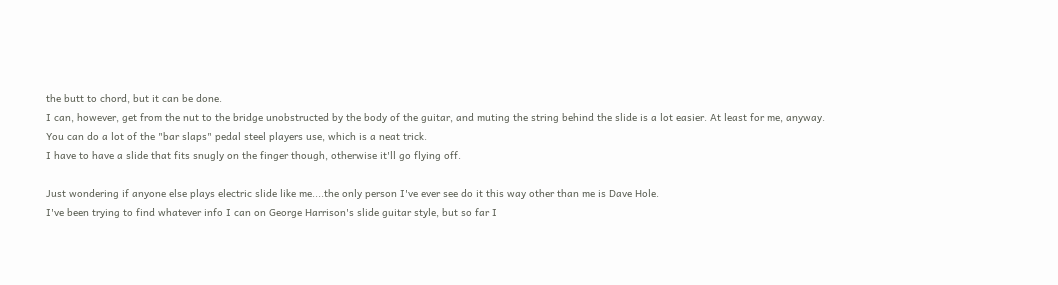the butt to chord, but it can be done.
I can, however, get from the nut to the bridge unobstructed by the body of the guitar, and muting the string behind the slide is a lot easier. At least for me, anyway.
You can do a lot of the "bar slaps" pedal steel players use, which is a neat trick.
I have to have a slide that fits snugly on the finger though, otherwise it'll go flying off.

Just wondering if anyone else plays electric slide like me....the only person I've ever see do it this way other than me is Dave Hole.
I've been trying to find whatever info I can on George Harrison's slide guitar style, but so far I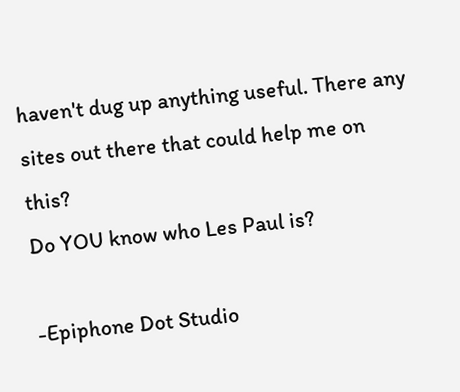haven't dug up anything useful. There any sites out there that could help me on this?
Do YOU know who Les Paul is?

-Epiphone Dot Studio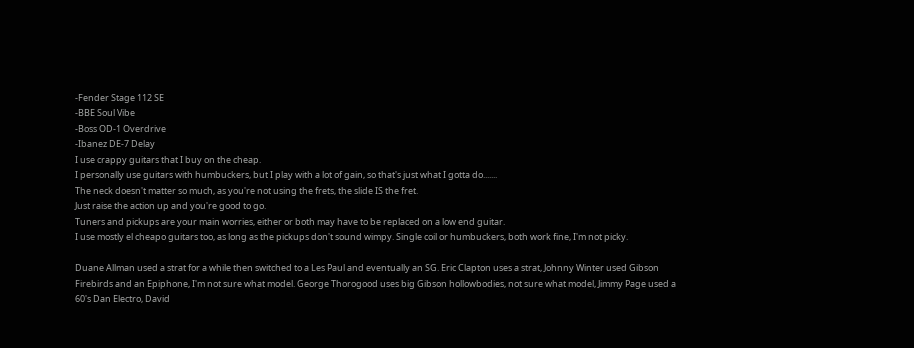-Fender Stage 112 SE
-BBE Soul Vibe
-Boss OD-1 Overdrive
-Ibanez DE-7 Delay
I use crappy guitars that I buy on the cheap.
I personally use guitars with humbuckers, but I play with a lot of gain, so that's just what I gotta do.......
The neck doesn't matter so much, as you're not using the frets, the slide IS the fret.
Just raise the action up and you're good to go.
Tuners and pickups are your main worries, either or both may have to be replaced on a low end guitar.
I use mostly el cheapo guitars too, as long as the pickups don't sound wimpy. Single coil or humbuckers, both work fine, I'm not picky.

Duane Allman used a strat for a while then switched to a Les Paul and eventually an SG. Eric Clapton uses a strat, Johnny Winter used Gibson Firebirds and an Epiphone, I'm not sure what model. George Thorogood uses big Gibson hollowbodies, not sure what model, Jimmy Page used a 60's Dan Electro, David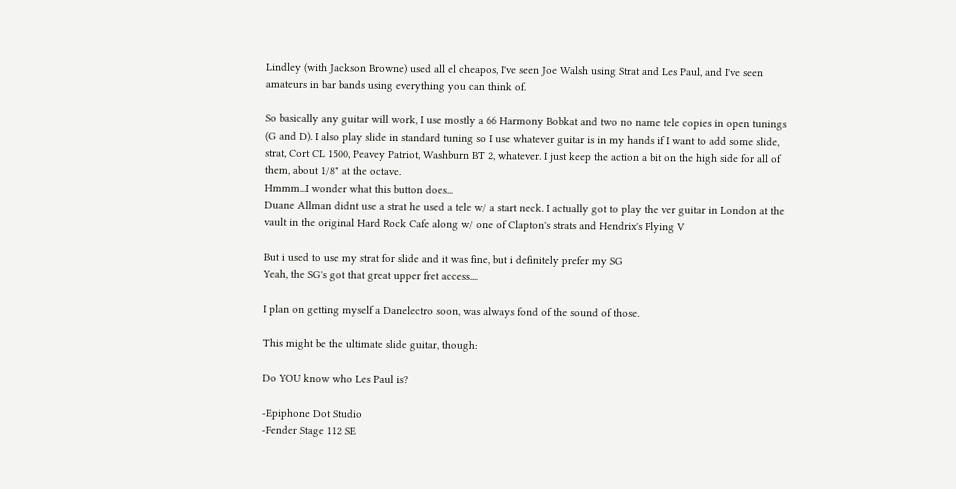Lindley (with Jackson Browne) used all el cheapos, I've seen Joe Walsh using Strat and Les Paul, and I've seen amateurs in bar bands using everything you can think of.

So basically any guitar will work, I use mostly a 66 Harmony Bobkat and two no name tele copies in open tunings (G and D). I also play slide in standard tuning so I use whatever guitar is in my hands if I want to add some slide, strat, Cort CL 1500, Peavey Patriot, Washburn BT 2, whatever. I just keep the action a bit on the high side for all of them, about 1/8" at the octave.
Hmmm...I wonder what this button does...
Duane Allman didnt use a strat he used a tele w/ a start neck. I actually got to play the ver guitar in London at the vault in the original Hard Rock Cafe along w/ one of Clapton's strats and Hendrix's Flying V

But i used to use my strat for slide and it was fine, but i definitely prefer my SG
Yeah, the SG's got that great upper fret access....

I plan on getting myself a Danelectro soon, was always fond of the sound of those.

This might be the ultimate slide guitar, though:

Do YOU know who Les Paul is?

-Epiphone Dot Studio
-Fender Stage 112 SE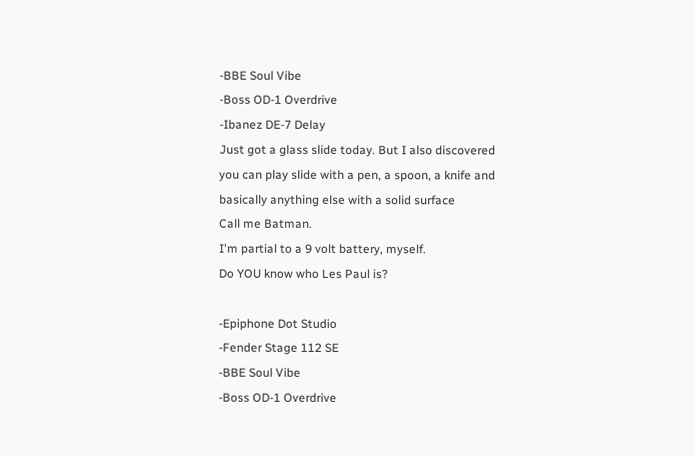-BBE Soul Vibe
-Boss OD-1 Overdrive
-Ibanez DE-7 Delay
Just got a glass slide today. But I also discovered you can play slide with a pen, a spoon, a knife and basically anything else with a solid surface
Call me Batman.
I'm partial to a 9 volt battery, myself.
Do YOU know who Les Paul is?

-Epiphone Dot Studio
-Fender Stage 112 SE
-BBE Soul Vibe
-Boss OD-1 Overdrive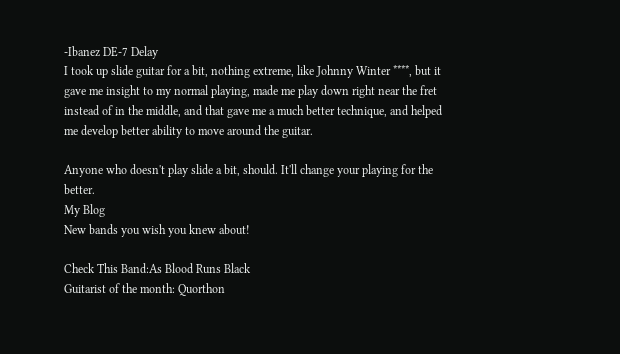-Ibanez DE-7 Delay
I took up slide guitar for a bit, nothing extreme, like Johnny Winter ****, but it gave me insight to my normal playing, made me play down right near the fret instead of in the middle, and that gave me a much better technique, and helped me develop better ability to move around the guitar.

Anyone who doesn't play slide a bit, should. It'll change your playing for the better.
My Blog
New bands you wish you knew about!

Check This Band:As Blood Runs Black
Guitarist of the month: Quorthon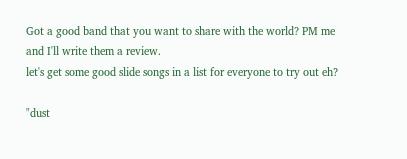Got a good band that you want to share with the world? PM me and I'll write them a review.
let's get some good slide songs in a list for everyone to try out eh?

"dust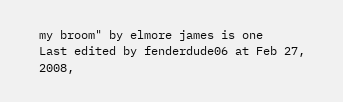my broom" by elmore james is one
Last edited by fenderdude06 at Feb 27, 2008,